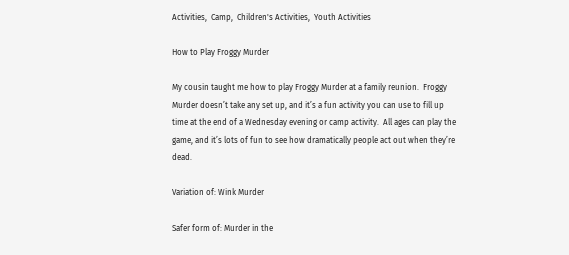Activities,  Camp,  Children's Activities,  Youth Activities

How to Play Froggy Murder

My cousin taught me how to play Froggy Murder at a family reunion.  Froggy Murder doesn’t take any set up, and it’s a fun activity you can use to fill up time at the end of a Wednesday evening or camp activity.  All ages can play the game, and it’s lots of fun to see how dramatically people act out when they’re dead.

Variation of: Wink Murder

Safer form of: Murder in the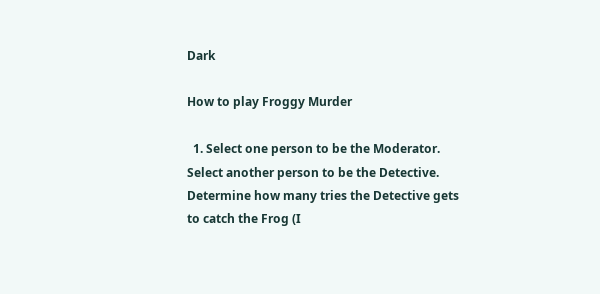Dark

How to play Froggy Murder

  1. Select one person to be the Moderator.  Select another person to be the Detective.  Determine how many tries the Detective gets to catch the Frog (I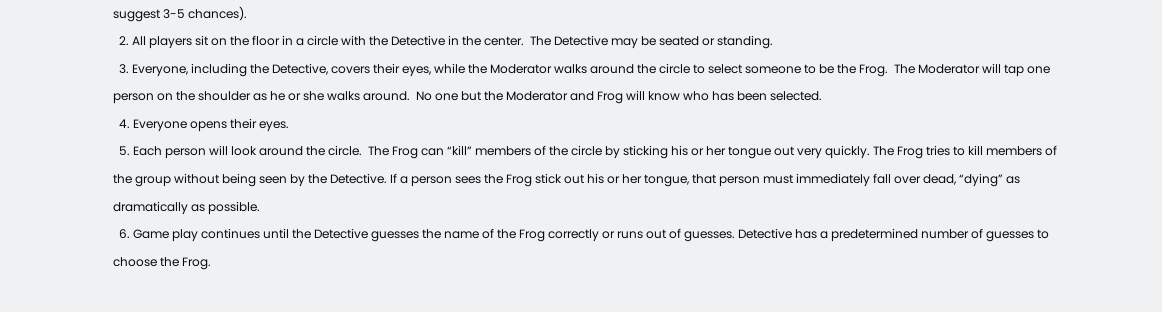suggest 3-5 chances).
  2. All players sit on the floor in a circle with the Detective in the center.  The Detective may be seated or standing.
  3. Everyone, including the Detective, covers their eyes, while the Moderator walks around the circle to select someone to be the Frog.  The Moderator will tap one person on the shoulder as he or she walks around.  No one but the Moderator and Frog will know who has been selected.
  4. Everyone opens their eyes.
  5. Each person will look around the circle.  The Frog can “kill” members of the circle by sticking his or her tongue out very quickly. The Frog tries to kill members of the group without being seen by the Detective. If a person sees the Frog stick out his or her tongue, that person must immediately fall over dead, “dying” as dramatically as possible.
  6. Game play continues until the Detective guesses the name of the Frog correctly or runs out of guesses. Detective has a predetermined number of guesses to choose the Frog.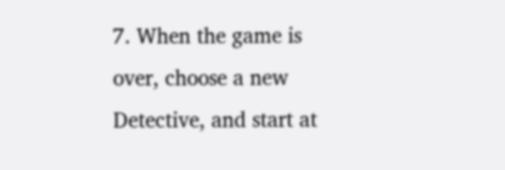7. When the game is over, choose a new Detective, and start at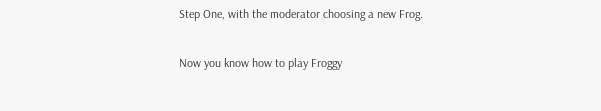Step One, with the moderator choosing a new Frog.

Now you know how to play Froggy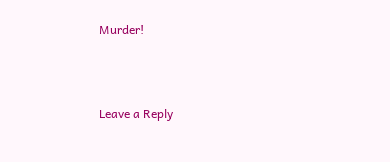Murder!



Leave a Reply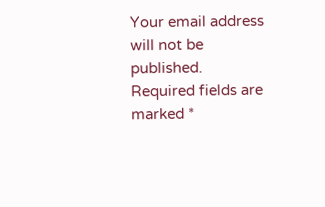Your email address will not be published. Required fields are marked *